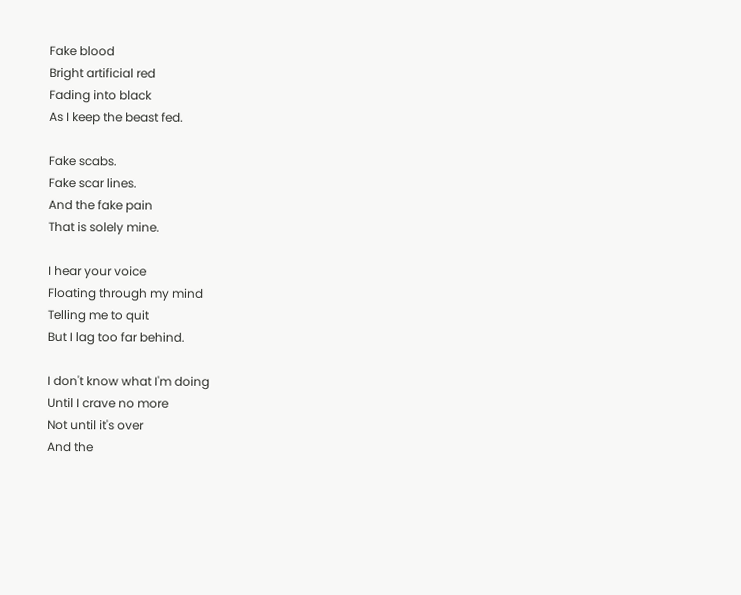Fake blood
Bright artificial red
Fading into black
As I keep the beast fed.

Fake scabs.
Fake scar lines.
And the fake pain
That is solely mine.

I hear your voice
Floating through my mind
Telling me to quit
But I lag too far behind.

I don't know what I'm doing
Until I crave no more
Not until it's over
And the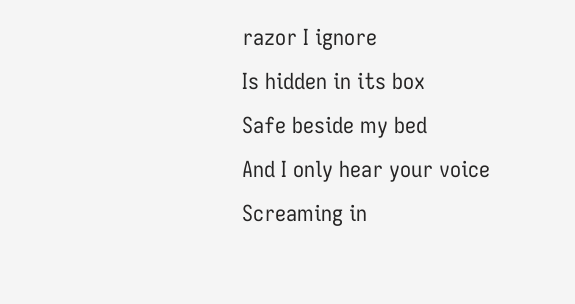razor I ignore
Is hidden in its box
Safe beside my bed
And I only hear your voice
Screaming in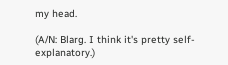my head.

(A/N: Blarg. I think it's pretty self-explanatory.)